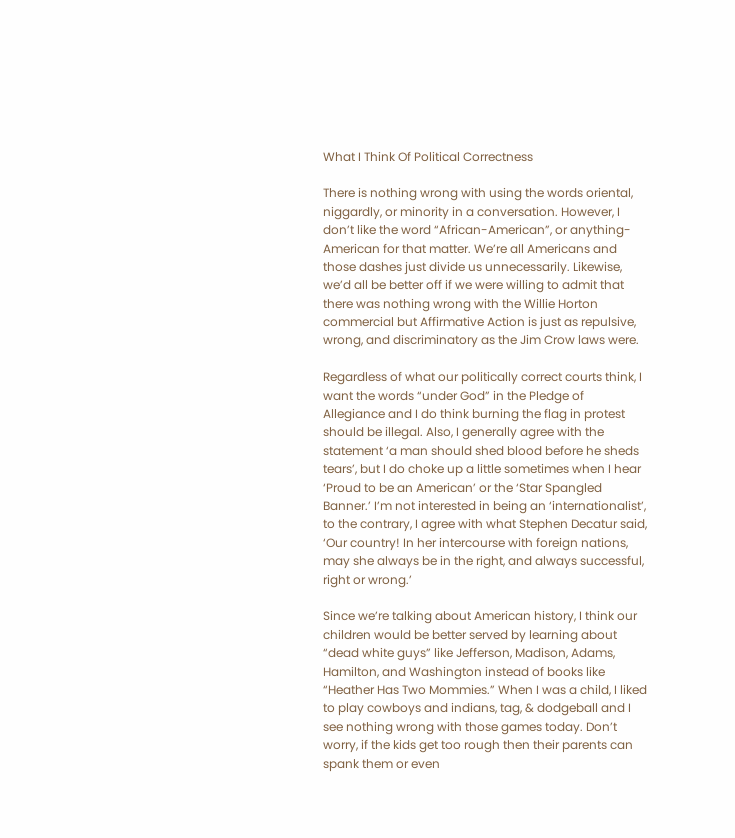What I Think Of Political Correctness

There is nothing wrong with using the words oriental, niggardly, or minority in a conversation. However, I don’t like the word “African-American”, or anything-American for that matter. We’re all Americans and those dashes just divide us unnecessarily. Likewise, we’d all be better off if we were willing to admit that there was nothing wrong with the Willie Horton commercial but Affirmative Action is just as repulsive, wrong, and discriminatory as the Jim Crow laws were.

Regardless of what our politically correct courts think, I want the words “under God” in the Pledge of Allegiance and I do think burning the flag in protest should be illegal. Also, I generally agree with the statement ‘a man should shed blood before he sheds tears’, but I do choke up a little sometimes when I hear ‘Proud to be an American’ or the ‘Star Spangled Banner.’ I’m not interested in being an ‘internationalist’, to the contrary, I agree with what Stephen Decatur said, ‘Our country! In her intercourse with foreign nations, may she always be in the right, and always successful, right or wrong.’

Since we’re talking about American history, I think our children would be better served by learning about “dead white guys” like Jefferson, Madison, Adams, Hamilton, and Washington instead of books like “Heather Has Two Mommies.” When I was a child, I liked to play cowboys and indians, tag, & dodgeball and I see nothing wrong with those games today. Don’t worry, if the kids get too rough then their parents can spank them or even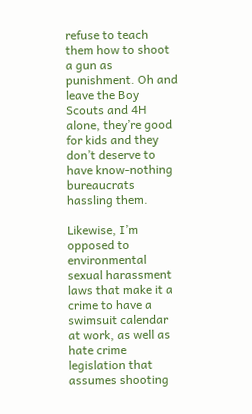refuse to teach them how to shoot a gun as punishment. Oh and leave the Boy Scouts and 4H alone, they’re good for kids and they don’t deserve to have know-nothing bureaucrats hassling them.

Likewise, I’m opposed to environmental sexual harassment laws that make it a crime to have a swimsuit calendar at work, as well as hate crime legislation that assumes shooting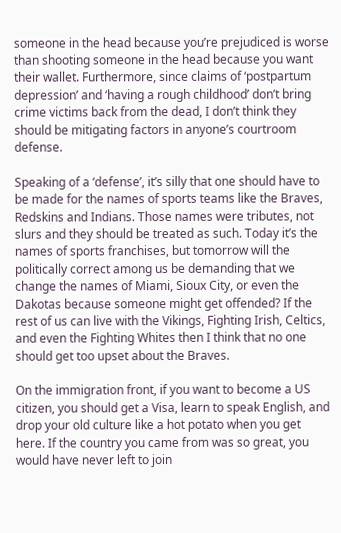someone in the head because you’re prejudiced is worse than shooting someone in the head because you want their wallet. Furthermore, since claims of ‘postpartum depression’ and ‘having a rough childhood’ don’t bring crime victims back from the dead, I don’t think they should be mitigating factors in anyone’s courtroom defense.

Speaking of a ‘defense’, it’s silly that one should have to be made for the names of sports teams like the Braves, Redskins and Indians. Those names were tributes, not slurs and they should be treated as such. Today it’s the names of sports franchises, but tomorrow will the politically correct among us be demanding that we change the names of Miami, Sioux City, or even the Dakotas because someone might get offended? If the rest of us can live with the Vikings, Fighting Irish, Celtics, and even the Fighting Whites then I think that no one should get too upset about the Braves.

On the immigration front, if you want to become a US citizen, you should get a Visa, learn to speak English, and drop your old culture like a hot potato when you get here. If the country you came from was so great, you would have never left to join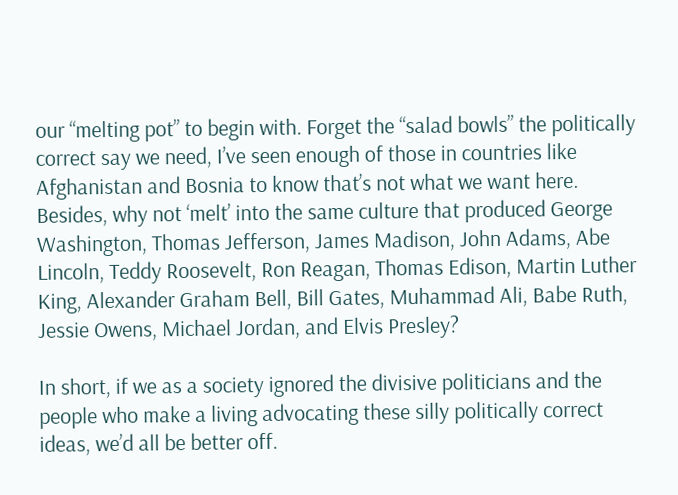our “melting pot” to begin with. Forget the “salad bowls” the politically correct say we need, I’ve seen enough of those in countries like Afghanistan and Bosnia to know that’s not what we want here. Besides, why not ‘melt’ into the same culture that produced George Washington, Thomas Jefferson, James Madison, John Adams, Abe Lincoln, Teddy Roosevelt, Ron Reagan, Thomas Edison, Martin Luther King, Alexander Graham Bell, Bill Gates, Muhammad Ali, Babe Ruth, Jessie Owens, Michael Jordan, and Elvis Presley?

In short, if we as a society ignored the divisive politicians and the people who make a living advocating these silly politically correct ideas, we’d all be better off.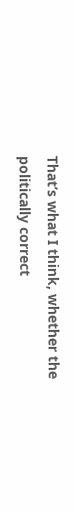That’s what I think, whether the politically correct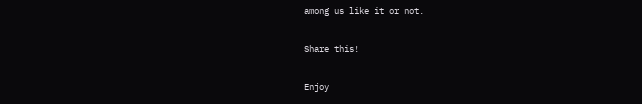among us like it or not.

Share this!

Enjoy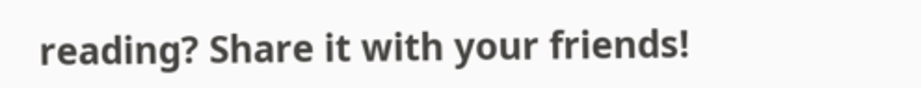reading? Share it with your friends!